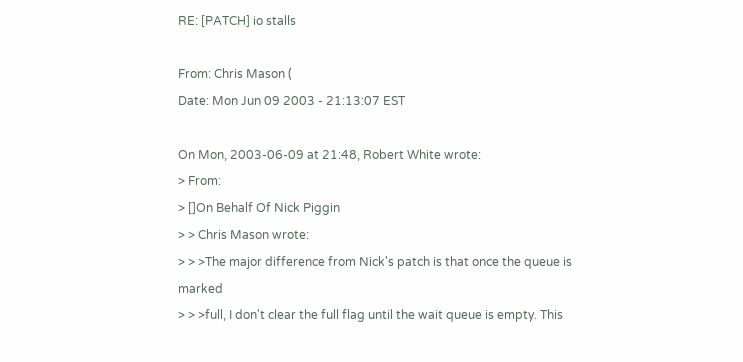RE: [PATCH] io stalls

From: Chris Mason (
Date: Mon Jun 09 2003 - 21:13:07 EST

On Mon, 2003-06-09 at 21:48, Robert White wrote:
> From:
> []On Behalf Of Nick Piggin
> > Chris Mason wrote:
> > >The major difference from Nick's patch is that once the queue is marked
> > >full, I don't clear the full flag until the wait queue is empty. This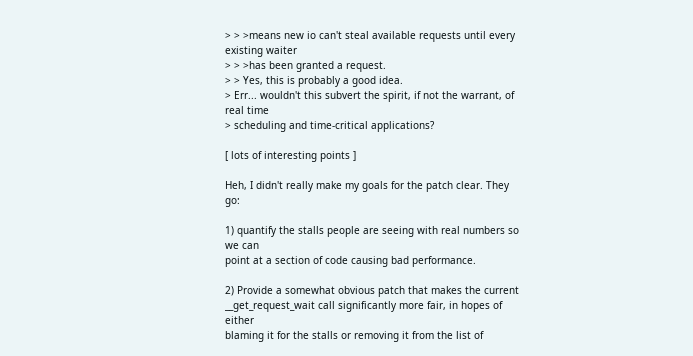> > >means new io can't steal available requests until every existing waiter
> > >has been granted a request.
> > Yes, this is probably a good idea.
> Err... wouldn't this subvert the spirit, if not the warrant, of real time
> scheduling and time-critical applications?

[ lots of interesting points ]

Heh, I didn't really make my goals for the patch clear. They go:

1) quantify the stalls people are seeing with real numbers so we can
point at a section of code causing bad performance.

2) Provide a somewhat obvious patch that makes the current
__get_request_wait call significantly more fair, in hopes of either
blaming it for the stalls or removing it from the list of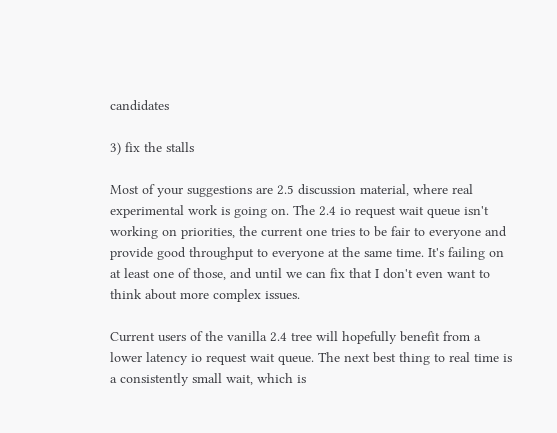candidates

3) fix the stalls

Most of your suggestions are 2.5 discussion material, where real
experimental work is going on. The 2.4 io request wait queue isn't
working on priorities, the current one tries to be fair to everyone and
provide good throughput to everyone at the same time. It's failing on
at least one of those, and until we can fix that I don't even want to
think about more complex issues.

Current users of the vanilla 2.4 tree will hopefully benefit from a
lower latency io request wait queue. The next best thing to real time is
a consistently small wait, which is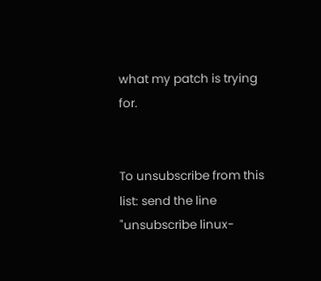what my patch is trying for.


To unsubscribe from this list: send the line "unsubscribe linux-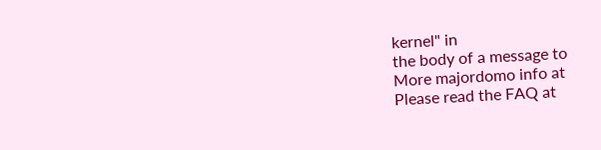kernel" in
the body of a message to
More majordomo info at
Please read the FAQ at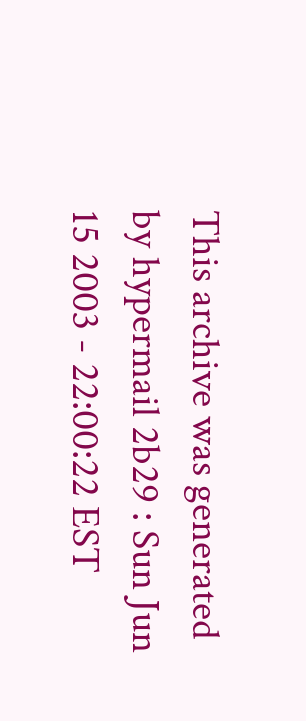This archive was generated by hypermail 2b29 : Sun Jun 15 2003 - 22:00:22 EST